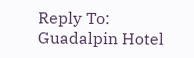Reply To: Guadalpin Hotel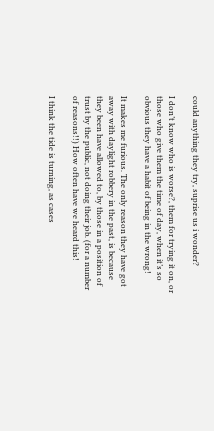could anything they try, suprise us i wonder?

I don’t know who is worse?, them for trying it on, or those who give them the time of day, when it’s so obvious they have a habit of being in the wrong!

It makes me furious. The only reason they have got away with daylight robbery in the past, is because they been have allowed to, by those in a position of trust by the public, not doing their job. (for a number of reasons!!) How often have we heard this!

I think the tide is turning, as cases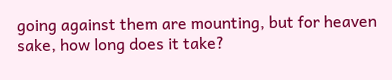going against them are mounting, but for heaven sake, how long does it take?